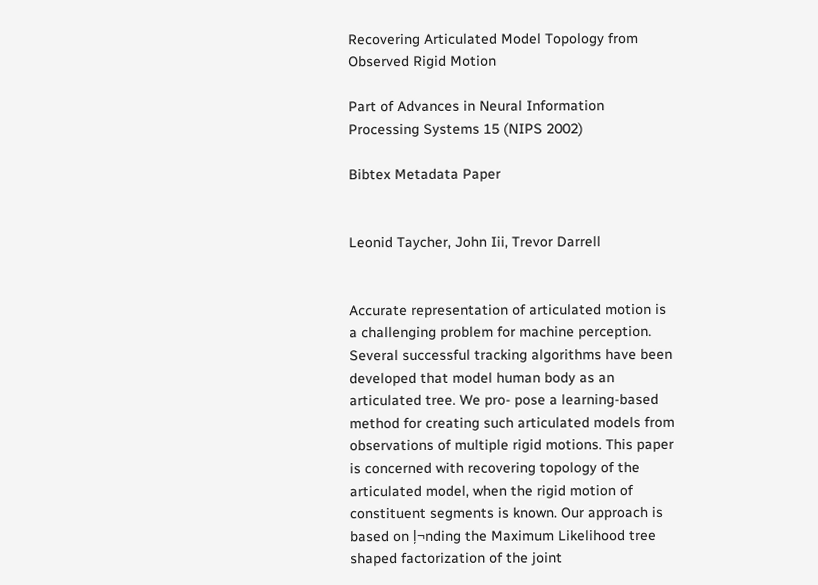Recovering Articulated Model Topology from Observed Rigid Motion

Part of Advances in Neural Information Processing Systems 15 (NIPS 2002)

Bibtex Metadata Paper


Leonid Taycher, John Iii, Trevor Darrell


Accurate representation of articulated motion is a challenging problem for machine perception. Several successful tracking algorithms have been developed that model human body as an articulated tree. We pro- pose a learning-based method for creating such articulated models from observations of multiple rigid motions. This paper is concerned with recovering topology of the articulated model, when the rigid motion of constituent segments is known. Our approach is based on ļ¬nding the Maximum Likelihood tree shaped factorization of the joint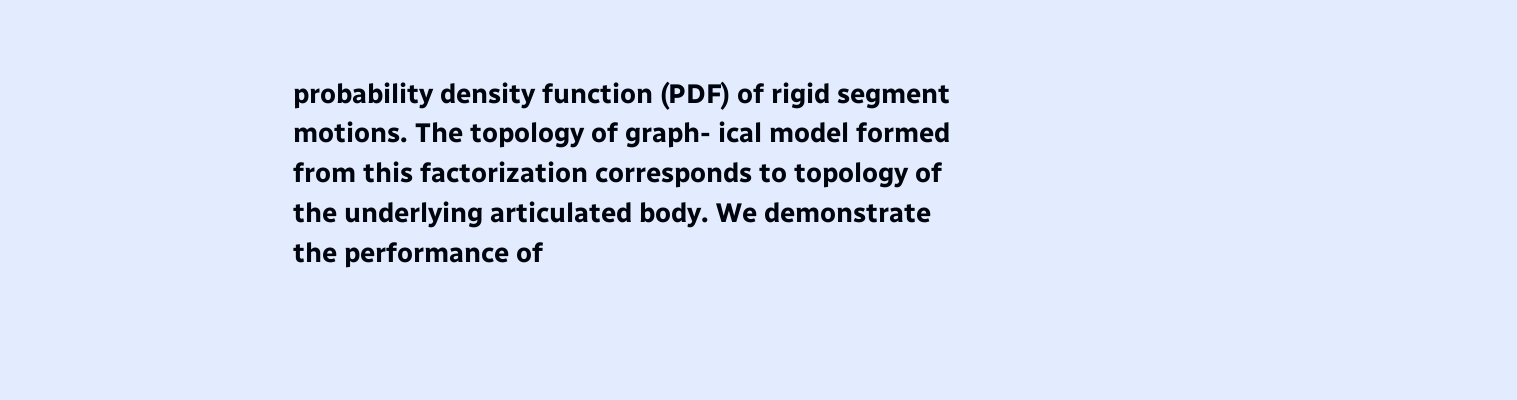probability density function (PDF) of rigid segment motions. The topology of graph- ical model formed from this factorization corresponds to topology of the underlying articulated body. We demonstrate the performance of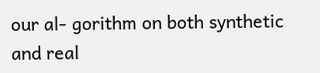our al- gorithm on both synthetic and real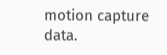motion capture data.